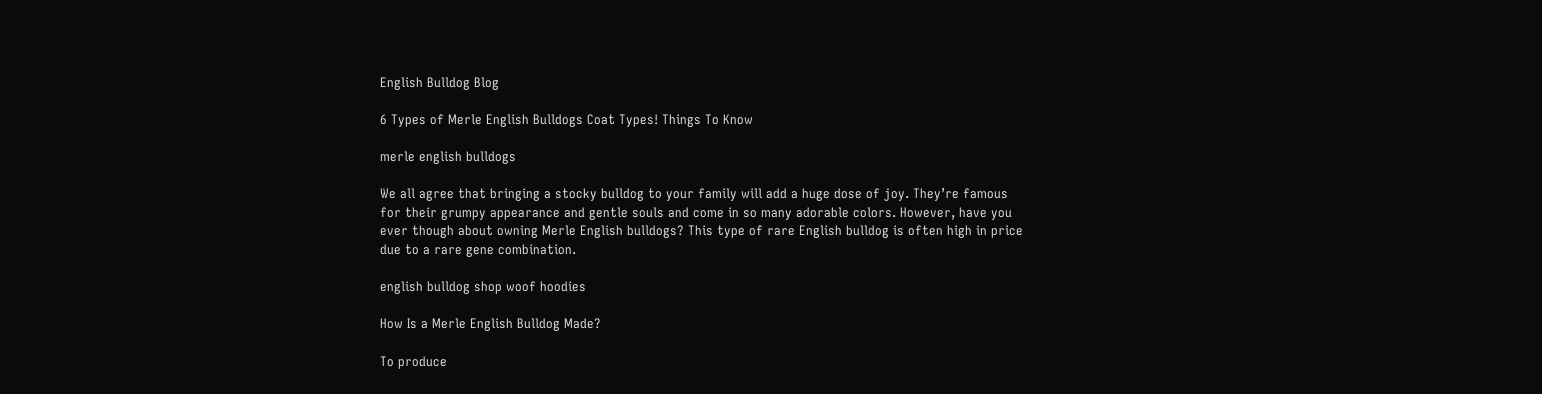English Bulldog Blog

6 Types of Merle English Bulldogs Coat Types! Things To Know

merle english bulldogs

We all agree that bringing a stocky bulldog to your family will add a huge dose of joy. They’re famous for their grumpy appearance and gentle souls and come in so many adorable colors. However, have you ever though about owning Merle English bulldogs? This type of rare English bulldog is often high in price due to a rare gene combination.

english bulldog shop woof hoodies

How Is a Merle English Bulldog Made?

To produce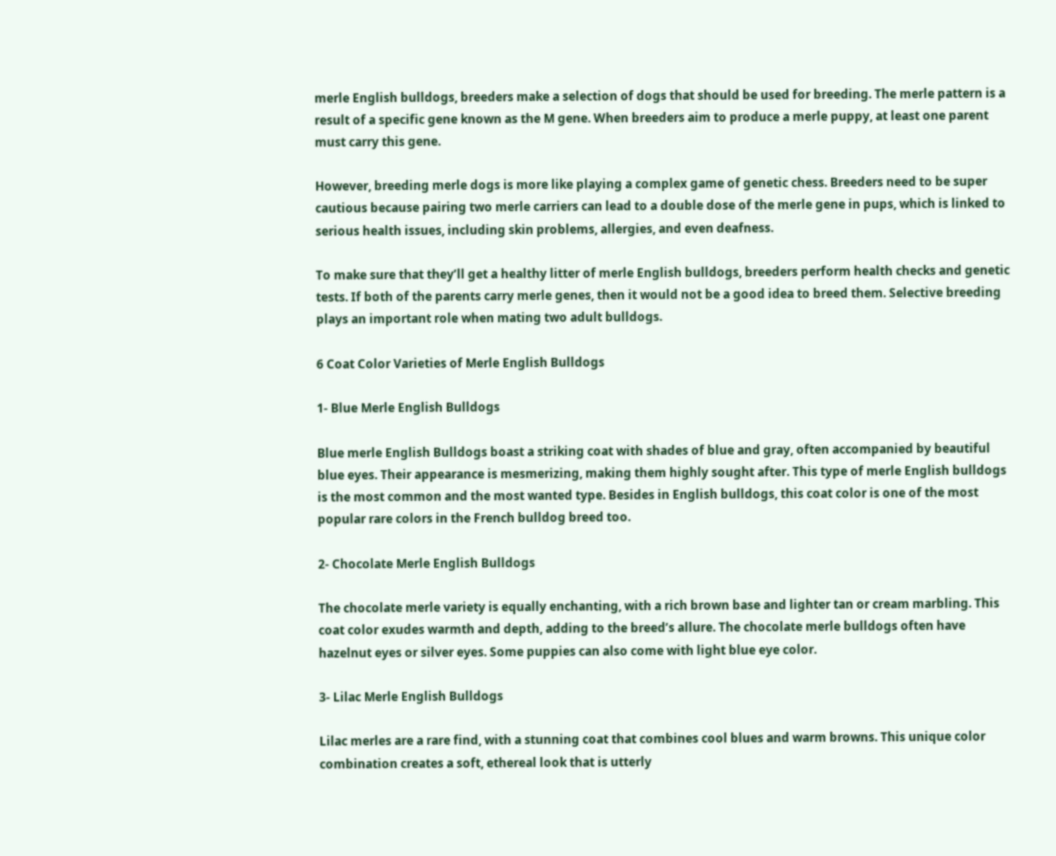merle English bulldogs, breeders make a selection of dogs that should be used for breeding. The merle pattern is a result of a specific gene known as the M gene. When breeders aim to produce a merle puppy, at least one parent must carry this gene.

However, breeding merle dogs is more like playing a complex game of genetic chess. Breeders need to be super cautious because pairing two merle carriers can lead to a double dose of the merle gene in pups, which is linked to serious health issues, including skin problems, allergies, and even deafness.

To make sure that they’ll get a healthy litter of merle English bulldogs, breeders perform health checks and genetic tests. If both of the parents carry merle genes, then it would not be a good idea to breed them. Selective breeding plays an important role when mating two adult bulldogs.

6 Coat Color Varieties of Merle English Bulldogs

1- Blue Merle English Bulldogs

Blue merle English Bulldogs boast a striking coat with shades of blue and gray, often accompanied by beautiful blue eyes. Their appearance is mesmerizing, making them highly sought after. This type of merle English bulldogs is the most common and the most wanted type. Besides in English bulldogs, this coat color is one of the most popular rare colors in the French bulldog breed too.

2- Chocolate Merle English Bulldogs

The chocolate merle variety is equally enchanting, with a rich brown base and lighter tan or cream marbling. This coat color exudes warmth and depth, adding to the breed’s allure. The chocolate merle bulldogs often have hazelnut eyes or silver eyes. Some puppies can also come with light blue eye color.

3- Lilac Merle English Bulldogs

Lilac merles are a rare find, with a stunning coat that combines cool blues and warm browns. This unique color combination creates a soft, ethereal look that is utterly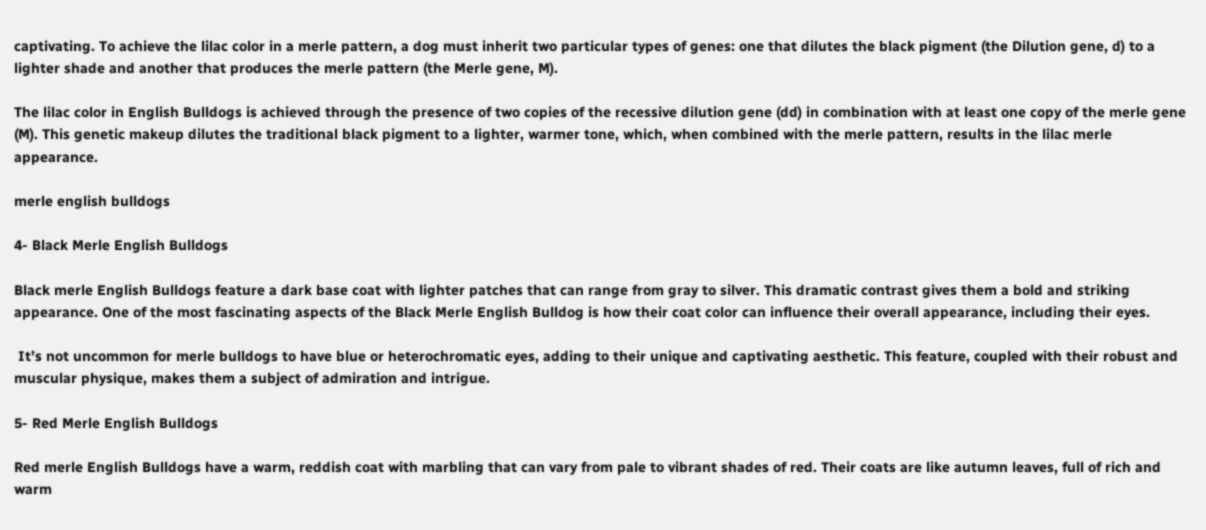captivating. To achieve the lilac color in a merle pattern, a dog must inherit two particular types of genes: one that dilutes the black pigment (the Dilution gene, d) to a lighter shade and another that produces the merle pattern (the Merle gene, M).

The lilac color in English Bulldogs is achieved through the presence of two copies of the recessive dilution gene (dd) in combination with at least one copy of the merle gene (M). This genetic makeup dilutes the traditional black pigment to a lighter, warmer tone, which, when combined with the merle pattern, results in the lilac merle appearance.

merle english bulldogs

4- Black Merle English Bulldogs

Black merle English Bulldogs feature a dark base coat with lighter patches that can range from gray to silver. This dramatic contrast gives them a bold and striking appearance. One of the most fascinating aspects of the Black Merle English Bulldog is how their coat color can influence their overall appearance, including their eyes.

 It’s not uncommon for merle bulldogs to have blue or heterochromatic eyes, adding to their unique and captivating aesthetic. This feature, coupled with their robust and muscular physique, makes them a subject of admiration and intrigue.

5- Red Merle English Bulldogs

Red merle English Bulldogs have a warm, reddish coat with marbling that can vary from pale to vibrant shades of red. Their coats are like autumn leaves, full of rich and warm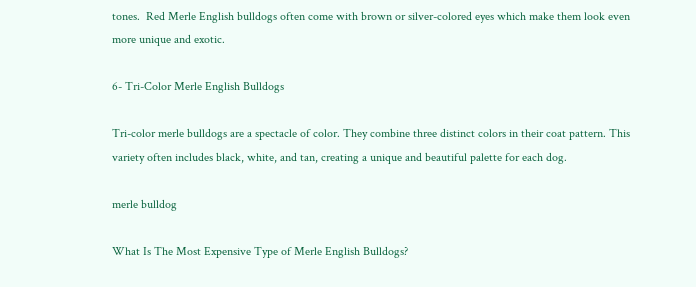tones.  Red Merle English bulldogs often come with brown or silver-colored eyes which make them look even more unique and exotic.

6- Tri-Color Merle English Bulldogs

Tri-color merle bulldogs are a spectacle of color. They combine three distinct colors in their coat pattern. This variety often includes black, white, and tan, creating a unique and beautiful palette for each dog.

merle bulldog

What Is The Most Expensive Type of Merle English Bulldogs?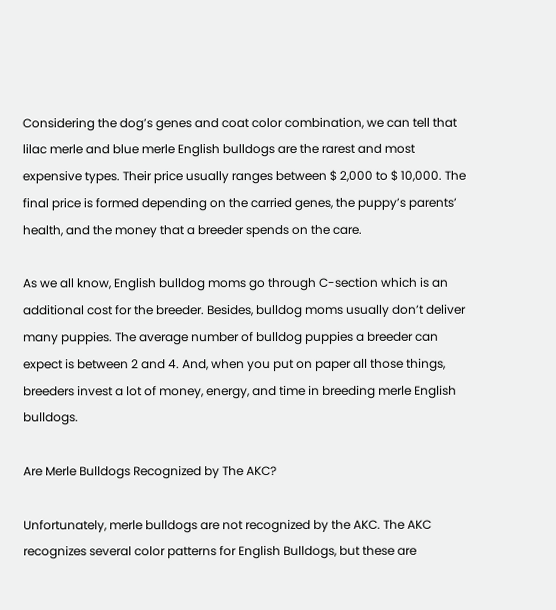Considering the dog’s genes and coat color combination, we can tell that lilac merle and blue merle English bulldogs are the rarest and most expensive types. Their price usually ranges between $ 2,000 to $ 10,000. The final price is formed depending on the carried genes, the puppy’s parents’ health, and the money that a breeder spends on the care.

As we all know, English bulldog moms go through C-section which is an additional cost for the breeder. Besides, bulldog moms usually don’t deliver many puppies. The average number of bulldog puppies a breeder can expect is between 2 and 4. And, when you put on paper all those things, breeders invest a lot of money, energy, and time in breeding merle English bulldogs.

Are Merle Bulldogs Recognized by The AKC?

Unfortunately, merle bulldogs are not recognized by the AKC. The AKC recognizes several color patterns for English Bulldogs, but these are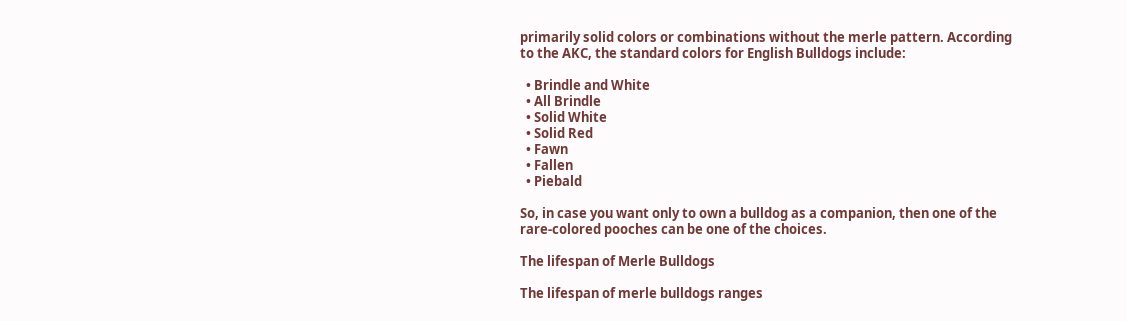primarily solid colors or combinations without the merle pattern. According to the AKC, the standard colors for English Bulldogs include:

  • Brindle and White
  • All Brindle
  • Solid White
  • Solid Red
  • Fawn
  • Fallen
  • Piebald

So, in case you want only to own a bulldog as a companion, then one of the rare-colored pooches can be one of the choices.

The lifespan of Merle Bulldogs

The lifespan of merle bulldogs ranges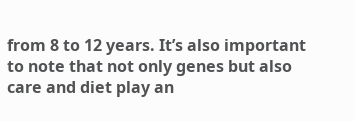from 8 to 12 years. It’s also important to note that not only genes but also care and diet play an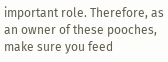important role. Therefore, as an owner of these pooches, make sure you feed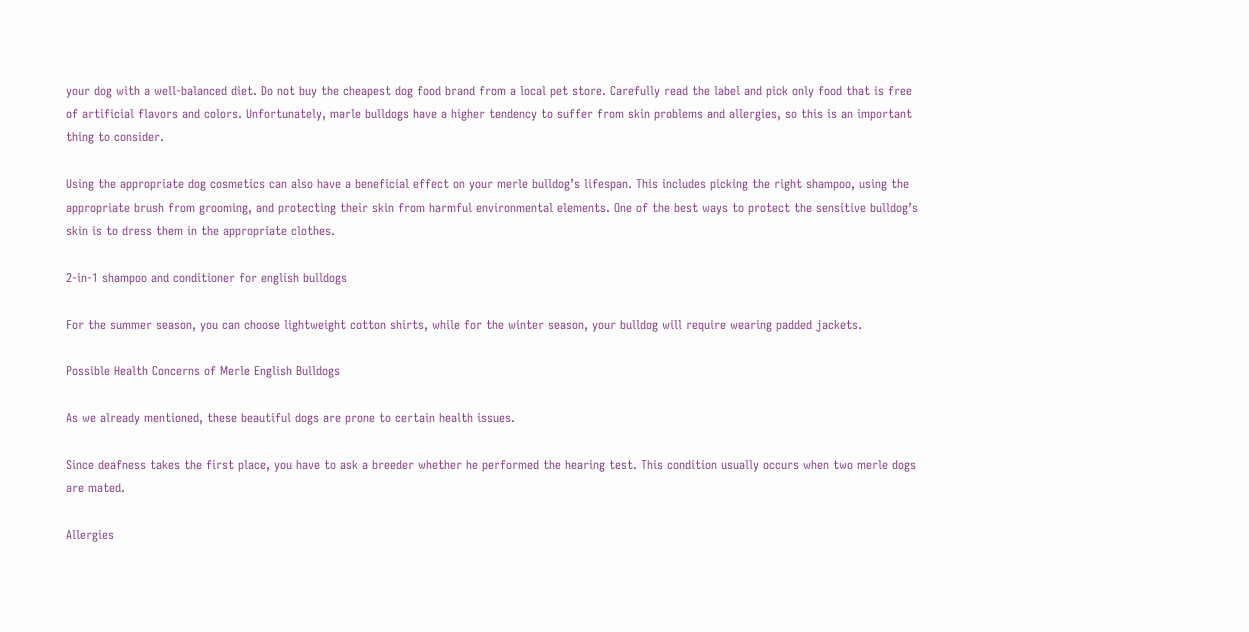your dog with a well-balanced diet. Do not buy the cheapest dog food brand from a local pet store. Carefully read the label and pick only food that is free of artificial flavors and colors. Unfortunately, marle bulldogs have a higher tendency to suffer from skin problems and allergies, so this is an important thing to consider.

Using the appropriate dog cosmetics can also have a beneficial effect on your merle bulldog’s lifespan. This includes picking the right shampoo, using the appropriate brush from grooming, and protecting their skin from harmful environmental elements. One of the best ways to protect the sensitive bulldog’s skin is to dress them in the appropriate clothes.

2-in-1 shampoo and conditioner for english bulldogs

For the summer season, you can choose lightweight cotton shirts, while for the winter season, your bulldog will require wearing padded jackets.

Possible Health Concerns of Merle English Bulldogs

As we already mentioned, these beautiful dogs are prone to certain health issues.

Since deafness takes the first place, you have to ask a breeder whether he performed the hearing test. This condition usually occurs when two merle dogs are mated.

Allergies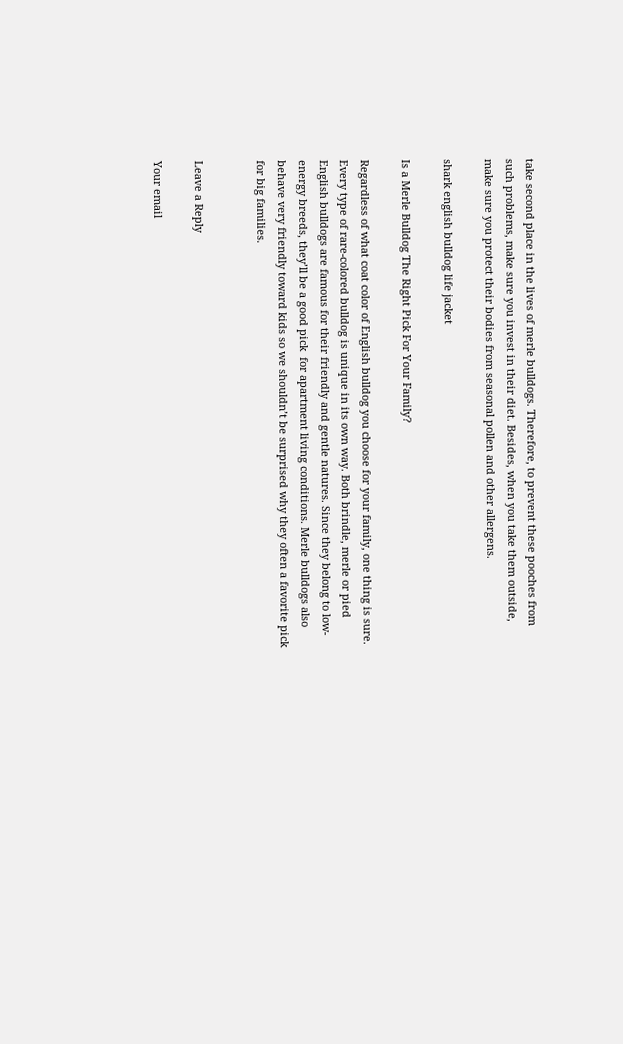take second place in the lives of merle bulldogs. Therefore, to prevent these pooches from such problems, make sure you invest in their diet. Besides, when you take them outside, make sure you protect their bodies from seasonal pollen and other allergens.

shark english bulldog life jacket

Is a Merle Bulldog The Right Pick For Your Family?

Regardless of what coat color of English bulldog you choose for your family, one thing is sure. Every type of rare-colored bulldog is unique in its own way. Both brindle, merle or pied English bulldogs are famous for their friendly and gentle natures. Since they belong to low-energy breeds, they’ll be a good pick  for apartment living conditions. Merle bulldogs also behave very friendly toward kids so we shouldn’t be surprised why they often a favorite pick for big families.


Leave a Reply

Your email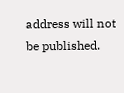address will not be published.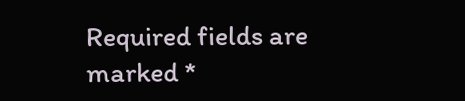Required fields are marked *